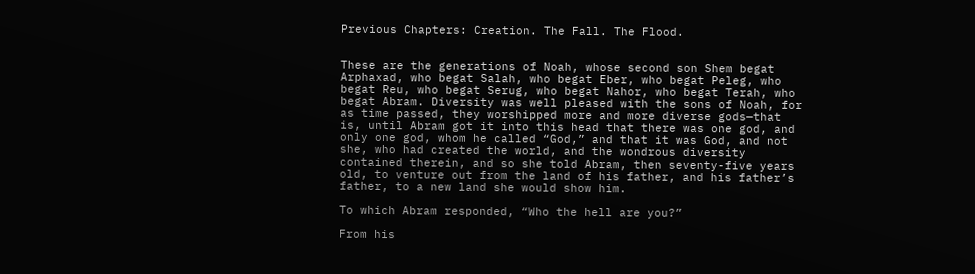Previous Chapters: Creation. The Fall. The Flood.


These are the generations of Noah, whose second son Shem begat Arphaxad, who begat Salah, who begat Eber, who begat Peleg, who begat Reu, who begat Serug, who begat Nahor, who begat Terah, who begat Abram. Diversity was well pleased with the sons of Noah, for as time passed, they worshipped more and more diverse gods—that is, until Abram got it into this head that there was one god, and only one god, whom he called “God,” and that it was God, and not she, who had created the world, and the wondrous diversity contained therein, and so she told Abram, then seventy-five years old, to venture out from the land of his father, and his father’s father, to a new land she would show him.

To which Abram responded, “Who the hell are you?”

From his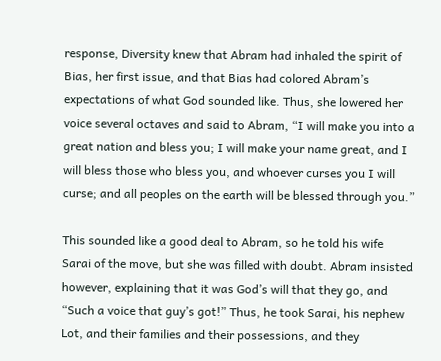response, Diversity knew that Abram had inhaled the spirit of Bias, her first issue, and that Bias had colored Abram’s expectations of what God sounded like. Thus, she lowered her voice several octaves and said to Abram, “I will make you into a great nation and bless you; I will make your name great, and I will bless those who bless you, and whoever curses you I will curse; and all peoples on the earth will be blessed through you.”

This sounded like a good deal to Abram, so he told his wife Sarai of the move, but she was filled with doubt. Abram insisted however, explaining that it was God’s will that they go, and “Such a voice that guy’s got!” Thus, he took Sarai, his nephew Lot, and their families and their possessions, and they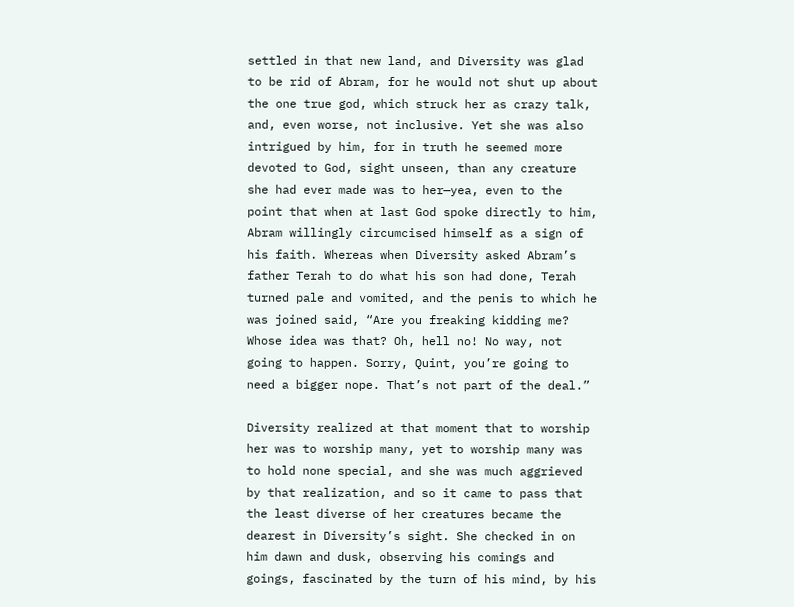settled in that new land, and Diversity was glad to be rid of Abram, for he would not shut up about the one true god, which struck her as crazy talk, and, even worse, not inclusive. Yet she was also intrigued by him, for in truth he seemed more devoted to God, sight unseen, than any creature she had ever made was to her—yea, even to the point that when at last God spoke directly to him, Abram willingly circumcised himself as a sign of his faith. Whereas when Diversity asked Abram’s father Terah to do what his son had done, Terah turned pale and vomited, and the penis to which he was joined said, “Are you freaking kidding me? Whose idea was that? Oh, hell no! No way, not going to happen. Sorry, Quint, you’re going to need a bigger nope. That’s not part of the deal.”

Diversity realized at that moment that to worship her was to worship many, yet to worship many was to hold none special, and she was much aggrieved by that realization, and so it came to pass that the least diverse of her creatures became the dearest in Diversity’s sight. She checked in on him dawn and dusk, observing his comings and goings, fascinated by the turn of his mind, by his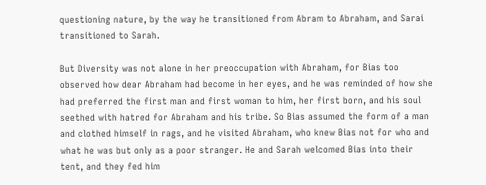questioning nature, by the way he transitioned from Abram to Abraham, and Sarai transitioned to Sarah.

But Diversity was not alone in her preoccupation with Abraham, for Bias too observed how dear Abraham had become in her eyes, and he was reminded of how she had preferred the first man and first woman to him, her first born, and his soul seethed with hatred for Abraham and his tribe. So Bias assumed the form of a man and clothed himself in rags, and he visited Abraham, who knew Bias not for who and what he was but only as a poor stranger. He and Sarah welcomed Bias into their tent, and they fed him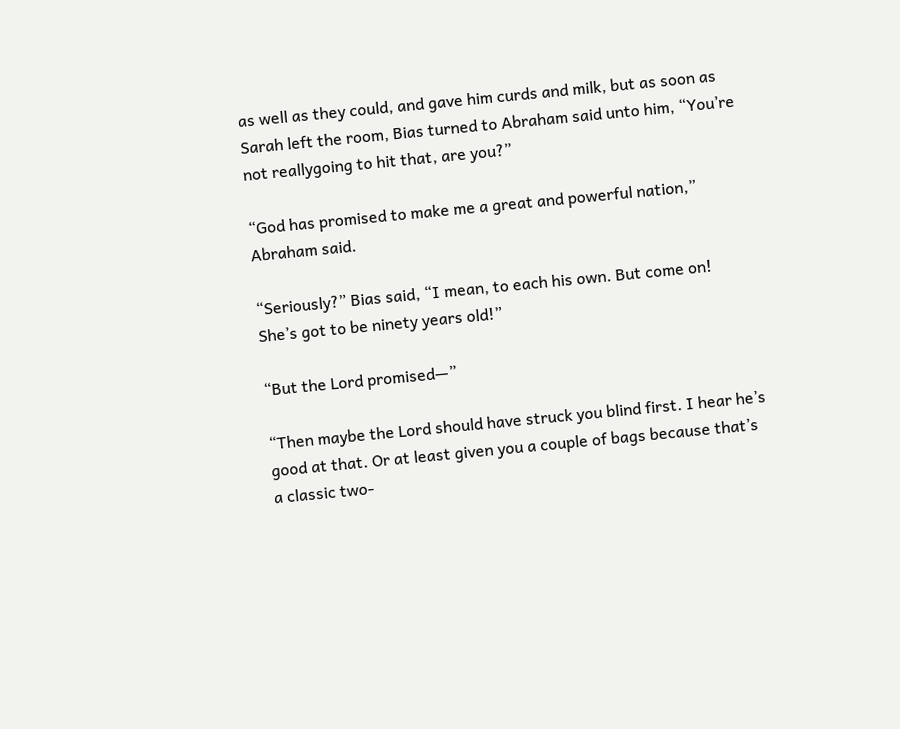as well as they could, and gave him curds and milk, but as soon as Sarah left the room, Bias turned to Abraham said unto him, “You’re not reallygoing to hit that, are you?”

“God has promised to make me a great and powerful nation,” Abraham said.

“Seriously?” Bias said, “I mean, to each his own. But come on! She’s got to be ninety years old!”

“But the Lord promised—”

“Then maybe the Lord should have struck you blind first. I hear he’s good at that. Or at least given you a couple of bags because that’s a classic two-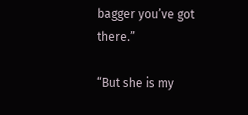bagger you’ve got there.”

“But she is my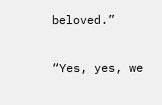beloved.”

“Yes, yes, we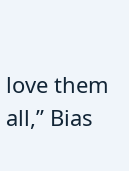love them all,” Bias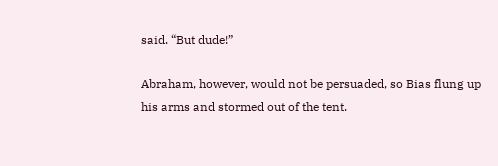said. “But dude!”

Abraham, however, would not be persuaded, so Bias flung up his arms and stormed out of the tent.